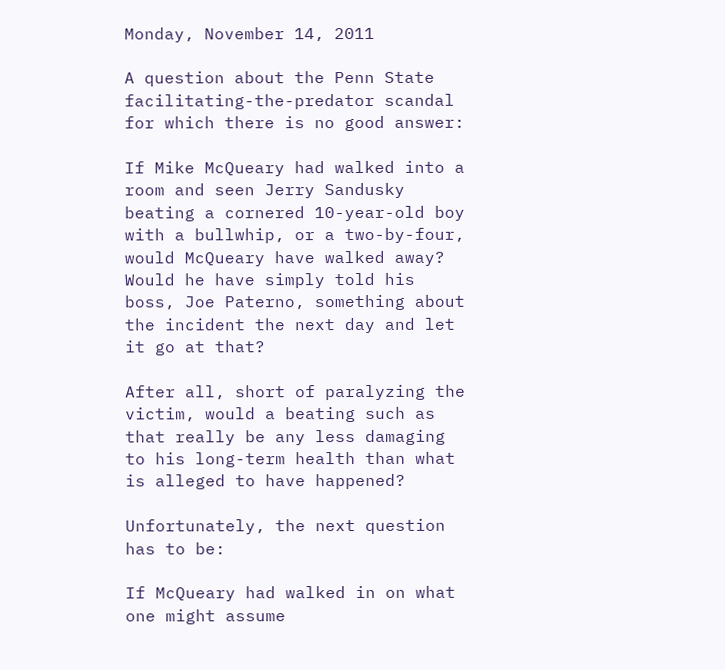Monday, November 14, 2011

A question about the Penn State facilitating-the-predator scandal for which there is no good answer:

If Mike McQueary had walked into a room and seen Jerry Sandusky beating a cornered 10-year-old boy with a bullwhip, or a two-by-four, would McQueary have walked away? Would he have simply told his boss, Joe Paterno, something about the incident the next day and let it go at that?

After all, short of paralyzing the victim, would a beating such as that really be any less damaging to his long-term health than what is alleged to have happened?

Unfortunately, the next question has to be:

If McQueary had walked in on what one might assume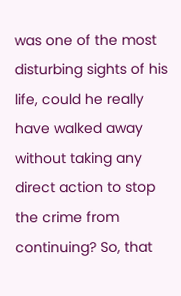was one of the most disturbing sights of his life, could he really have walked away without taking any direct action to stop the crime from continuing? So, that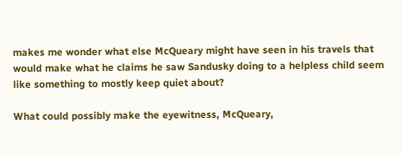makes me wonder what else McQueary might have seen in his travels that would make what he claims he saw Sandusky doing to a helpless child seem like something to mostly keep quiet about?

What could possibly make the eyewitness, McQueary,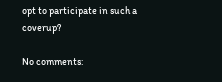opt to participate in such a coverup?

No comments: